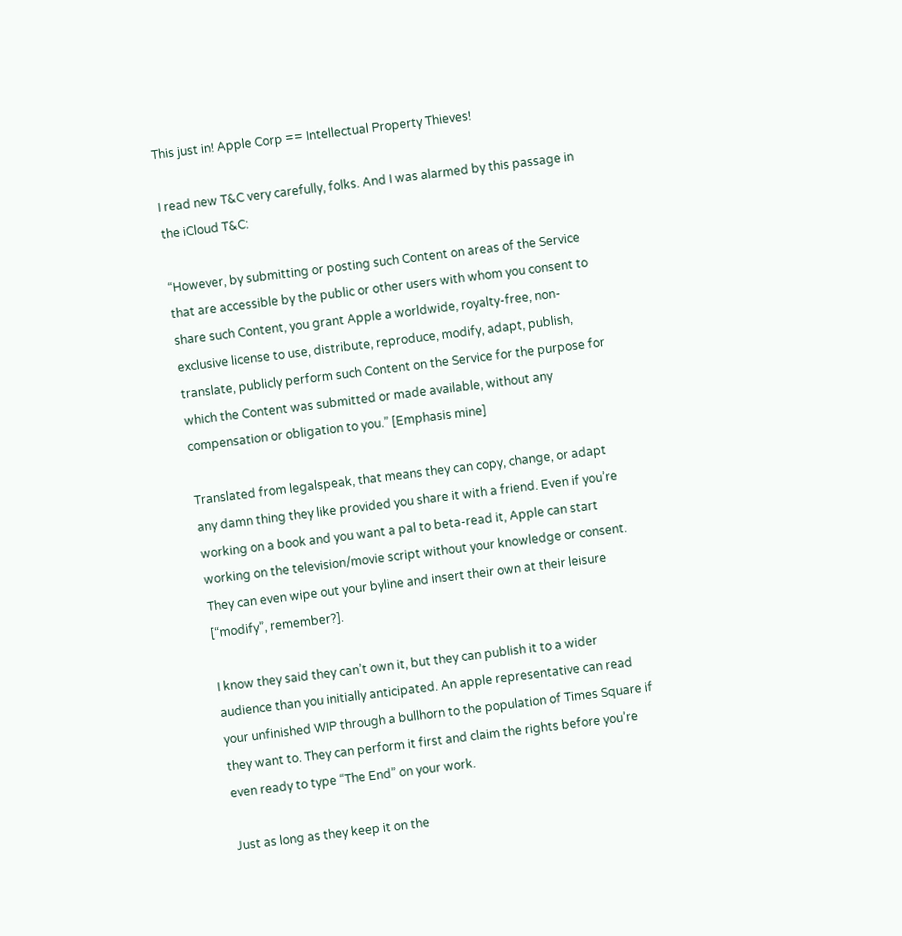This just in! Apple Corp == Intellectual Property Thieves!

I read new T&C very carefully, folks. And I was alarmed by this passage in the iCloud T&C:

“However, by submitting or posting such Content on areas of the Service that are accessible by the public or other users with whom you consent to share such Content, you grant Apple a worldwide, royalty-free, non-exclusive license to use, distribute, reproduce, modify, adapt, publish, translate, publicly perform such Content on the Service for the purpose for which the Content was submitted or made available, without any compensation or obligation to you.” [Emphasis mine]

Translated from legalspeak, that means they can copy, change, or adapt any damn thing they like provided you share it with a friend. Even if you’re working on a book and you want a pal to beta-read it, Apple can start working on the television/movie script without your knowledge or consent. They can even wipe out your byline and insert their own at their leisure [“modify”, remember?].

I know they said they can’t own it, but they can publish it to a wider audience than you initially anticipated. An apple representative can read your unfinished WIP through a bullhorn to the population of Times Square if they want to. They can perform it first and claim the rights before you’re even ready to type “The End” on your work.

Just as long as they keep it on the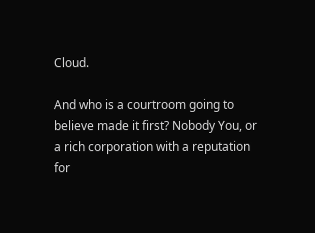Cloud.

And who is a courtroom going to believe made it first? Nobody You, or a rich corporation with a reputation for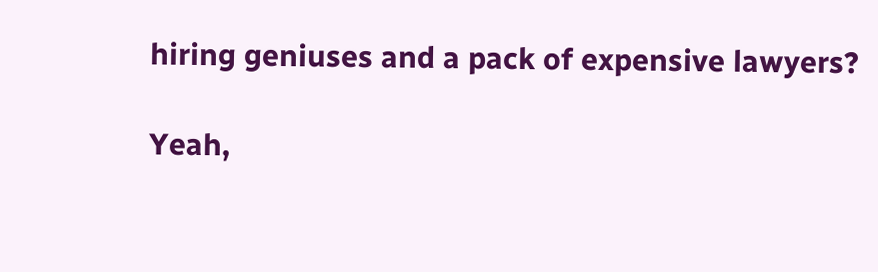hiring geniuses and a pack of expensive lawyers?

Yeah,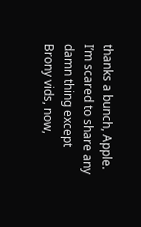thanks a bunch, Apple. I’m scared to share any damn thing except Brony vids, now,